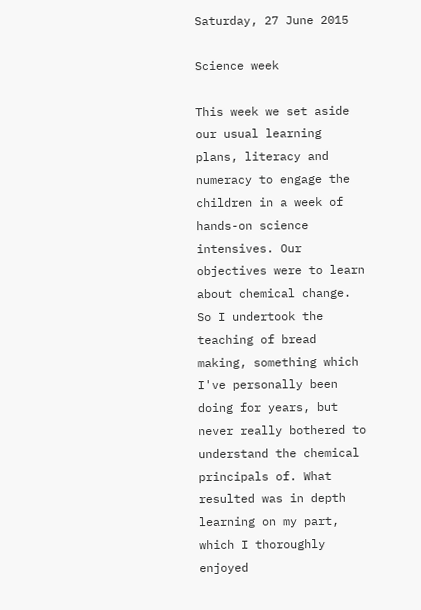Saturday, 27 June 2015

Science week

This week we set aside our usual learning plans, literacy and numeracy to engage the children in a week of hands-on science intensives. Our objectives were to learn about chemical change. So I undertook the teaching of bread making, something which I've personally been doing for years, but never really bothered to understand the chemical principals of. What resulted was in depth learning on my part, which I thoroughly enjoyed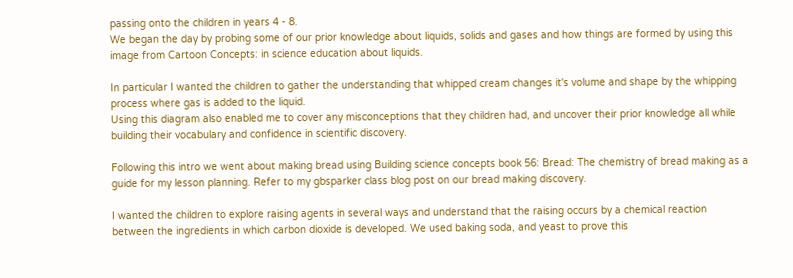passing onto the children in years 4 - 8.
We began the day by probing some of our prior knowledge about liquids, solids and gases and how things are formed by using this image from Cartoon Concepts: in science education about liquids.

In particular I wanted the children to gather the understanding that whipped cream changes it's volume and shape by the whipping process where gas is added to the liquid.
Using this diagram also enabled me to cover any misconceptions that they children had, and uncover their prior knowledge all while building their vocabulary and confidence in scientific discovery.

Following this intro we went about making bread using Building science concepts book 56: Bread: The chemistry of bread making as a guide for my lesson planning. Refer to my gbsparker class blog post on our bread making discovery.

I wanted the children to explore raising agents in several ways and understand that the raising occurs by a chemical reaction between the ingredients in which carbon dioxide is developed. We used baking soda, and yeast to prove this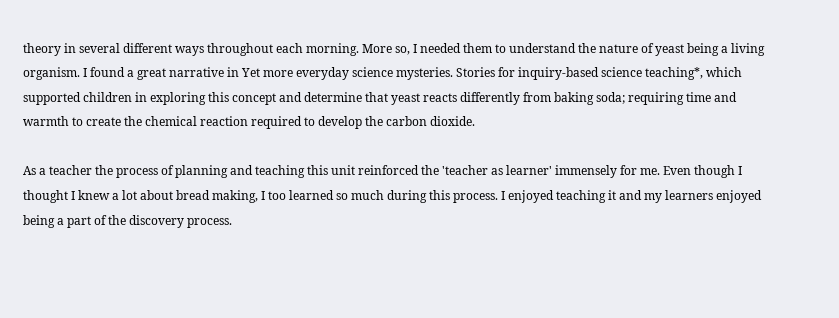theory in several different ways throughout each morning. More so, I needed them to understand the nature of yeast being a living organism. I found a great narrative in Yet more everyday science mysteries. Stories for inquiry-based science teaching*, which supported children in exploring this concept and determine that yeast reacts differently from baking soda; requiring time and warmth to create the chemical reaction required to develop the carbon dioxide.

As a teacher the process of planning and teaching this unit reinforced the 'teacher as learner' immensely for me. Even though I thought I knew a lot about bread making, I too learned so much during this process. I enjoyed teaching it and my learners enjoyed being a part of the discovery process.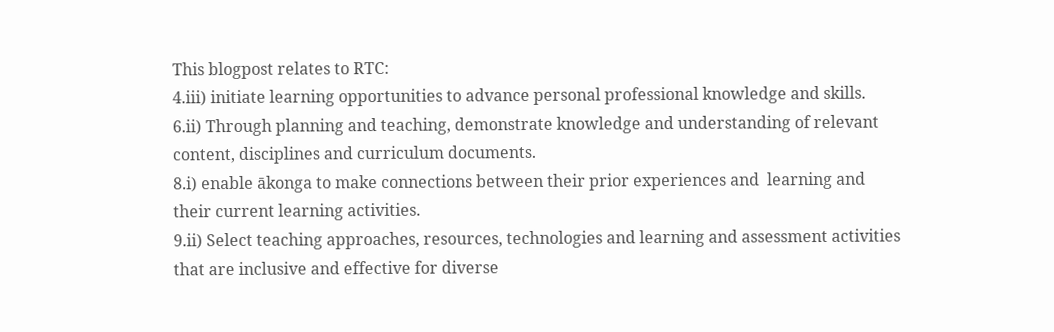This blogpost relates to RTC:
4.iii) initiate learning opportunities to advance personal professional knowledge and skills.
6.ii) Through planning and teaching, demonstrate knowledge and understanding of relevant content, disciplines and curriculum documents.
8.i) enable ākonga to make connections between their prior experiences and  learning and their current learning activities.
9.ii) Select teaching approaches, resources, technologies and learning and assessment activities that are inclusive and effective for diverse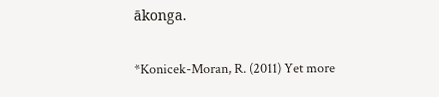ākonga.

*Konicek-Moran, R. (2011) Yet more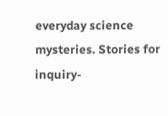everyday science mysteries. Stories for inquiry-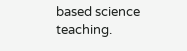based science teaching.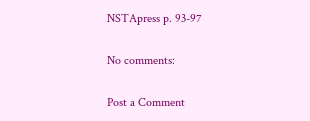NSTApress p. 93-97

No comments:

Post a Comment